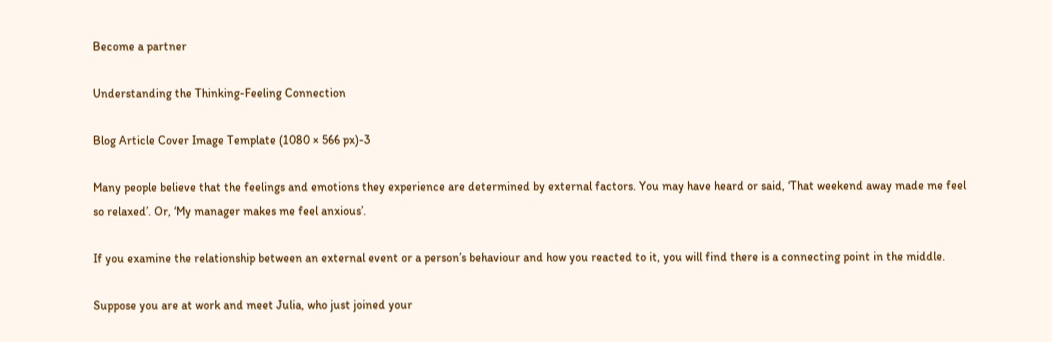Become a partner

Understanding the Thinking-Feeling Connection

Blog Article Cover Image Template (1080 × 566 px)-3

Many people believe that the feelings and emotions they experience are determined by external factors. You may have heard or said, ‘That weekend away made me feel so relaxed’. Or, ‘My manager makes me feel anxious’.

If you examine the relationship between an external event or a person’s behaviour and how you reacted to it, you will find there is a connecting point in the middle.

Suppose you are at work and meet Julia, who just joined your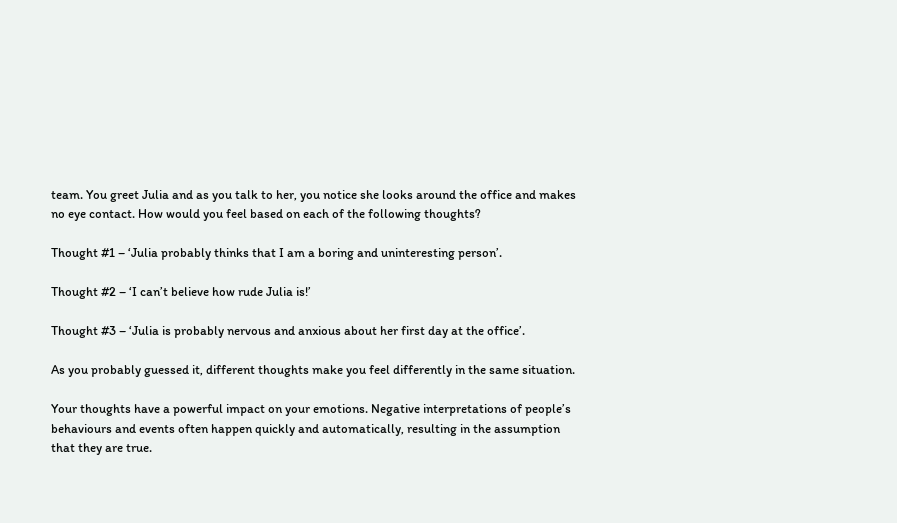team. You greet Julia and as you talk to her, you notice she looks around the office and makes no eye contact. How would you feel based on each of the following thoughts?

Thought #1 – ‘Julia probably thinks that I am a boring and uninteresting person’.

Thought #2 – ‘I can’t believe how rude Julia is!’

Thought #3 – ‘Julia is probably nervous and anxious about her first day at the office’.

As you probably guessed it, different thoughts make you feel differently in the same situation.

Your thoughts have a powerful impact on your emotions. Negative interpretations of people’s behaviours and events often happen quickly and automatically, resulting in the assumption that they are true.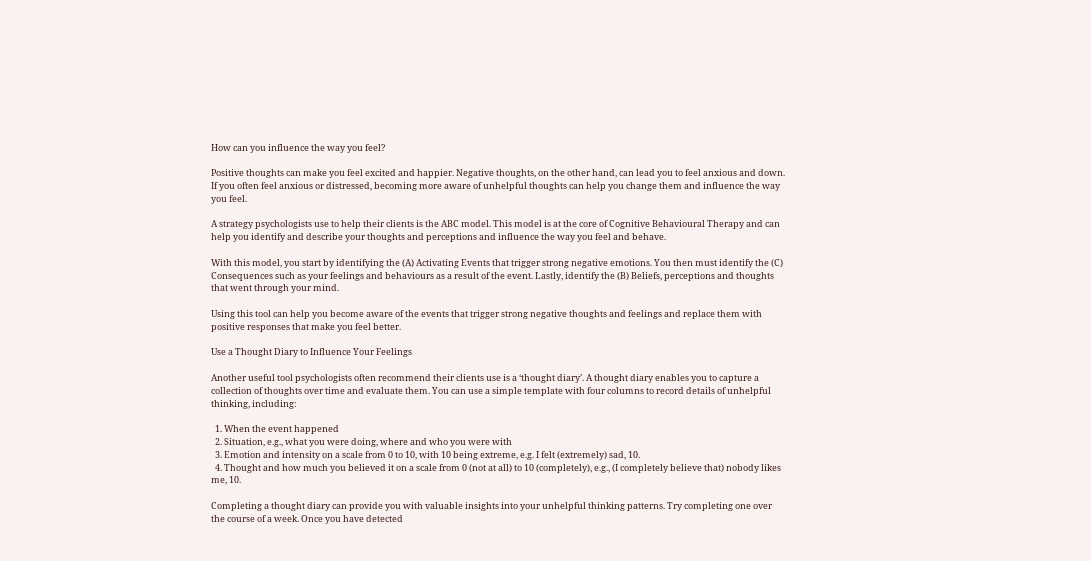How can you influence the way you feel?

Positive thoughts can make you feel excited and happier. Negative thoughts, on the other hand, can lead you to feel anxious and down. If you often feel anxious or distressed, becoming more aware of unhelpful thoughts can help you change them and influence the way you feel.

A strategy psychologists use to help their clients is the ABC model. This model is at the core of Cognitive Behavioural Therapy and can help you identify and describe your thoughts and perceptions and influence the way you feel and behave.

With this model, you start by identifying the (A) Activating Events that trigger strong negative emotions. You then must identify the (C) Consequences such as your feelings and behaviours as a result of the event. Lastly, identify the (B) Beliefs, perceptions and thoughts that went through your mind.

Using this tool can help you become aware of the events that trigger strong negative thoughts and feelings and replace them with positive responses that make you feel better.

Use a Thought Diary to Influence Your Feelings

Another useful tool psychologists often recommend their clients use is a ‘thought diary’. A thought diary enables you to capture a collection of thoughts over time and evaluate them. You can use a simple template with four columns to record details of unhelpful thinking, including:

  1. When the event happened
  2. Situation, e.g., what you were doing, where and who you were with
  3. Emotion and intensity on a scale from 0 to 10, with 10 being extreme, e.g. I felt (extremely) sad, 10.
  4. Thought and how much you believed it on a scale from 0 (not at all) to 10 (completely), e.g., (I completely believe that) nobody likes me, 10.

Completing a thought diary can provide you with valuable insights into your unhelpful thinking patterns. Try completing one over the course of a week. Once you have detected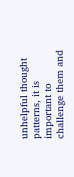unhelpful thought patterns, it is important to challenge them and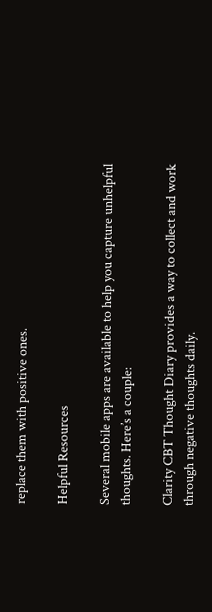replace them with positive ones.

Helpful Resources

Several mobile apps are available to help you capture unhelpful thoughts. Here’s a couple:

Clarity CBT Thought Diary provides a way to collect and work through negative thoughts daily.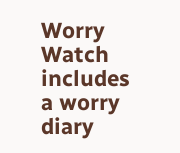Worry Watch includes a worry diary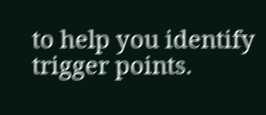to help you identify trigger points.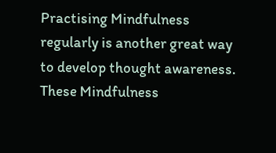Practising Mindfulness regularly is another great way to develop thought awareness. These Mindfulness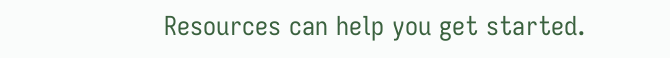Resources can help you get started.